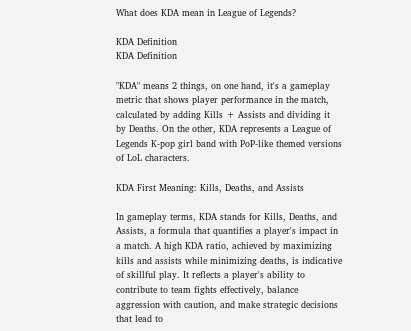What does KDA mean in League of Legends?

KDA Definition
KDA Definition

"KDA" means 2 things, on one hand, it's a gameplay metric that shows player performance in the match, calculated by adding Kills + Assists and dividing it by Deaths. On the other, KDA represents a League of Legends K-pop girl band with PoP-like themed versions of LoL characters.

KDA First Meaning: Kills, Deaths, and Assists

In gameplay terms, KDA stands for Kills, Deaths, and Assists, a formula that quantifies a player's impact in a match. A high KDA ratio, achieved by maximizing kills and assists while minimizing deaths, is indicative of skillful play. It reflects a player's ability to contribute to team fights effectively, balance aggression with caution, and make strategic decisions that lead to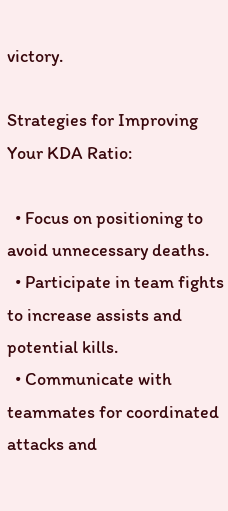victory.

Strategies for Improving Your KDA Ratio:

  • Focus on positioning to avoid unnecessary deaths.
  • Participate in team fights to increase assists and potential kills.
  • Communicate with teammates for coordinated attacks and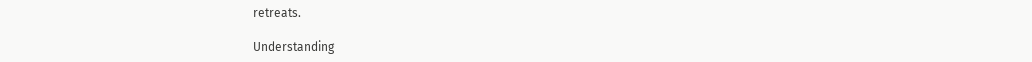retreats.

Understanding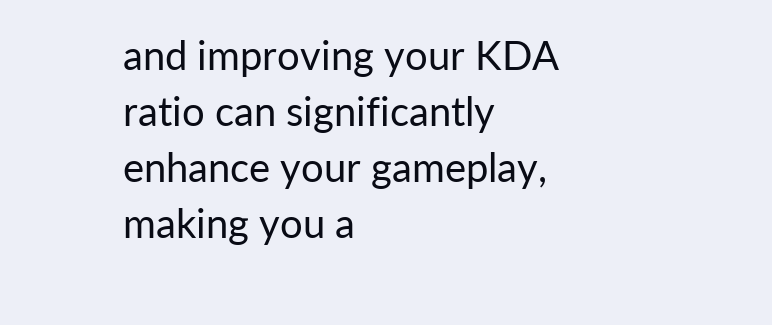and improving your KDA ratio can significantly enhance your gameplay, making you a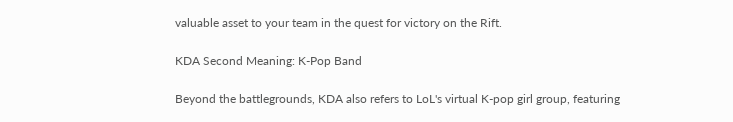valuable asset to your team in the quest for victory on the Rift.

KDA Second Meaning: K-Pop Band

Beyond the battlegrounds, KDA also refers to LoL's virtual K-pop girl group, featuring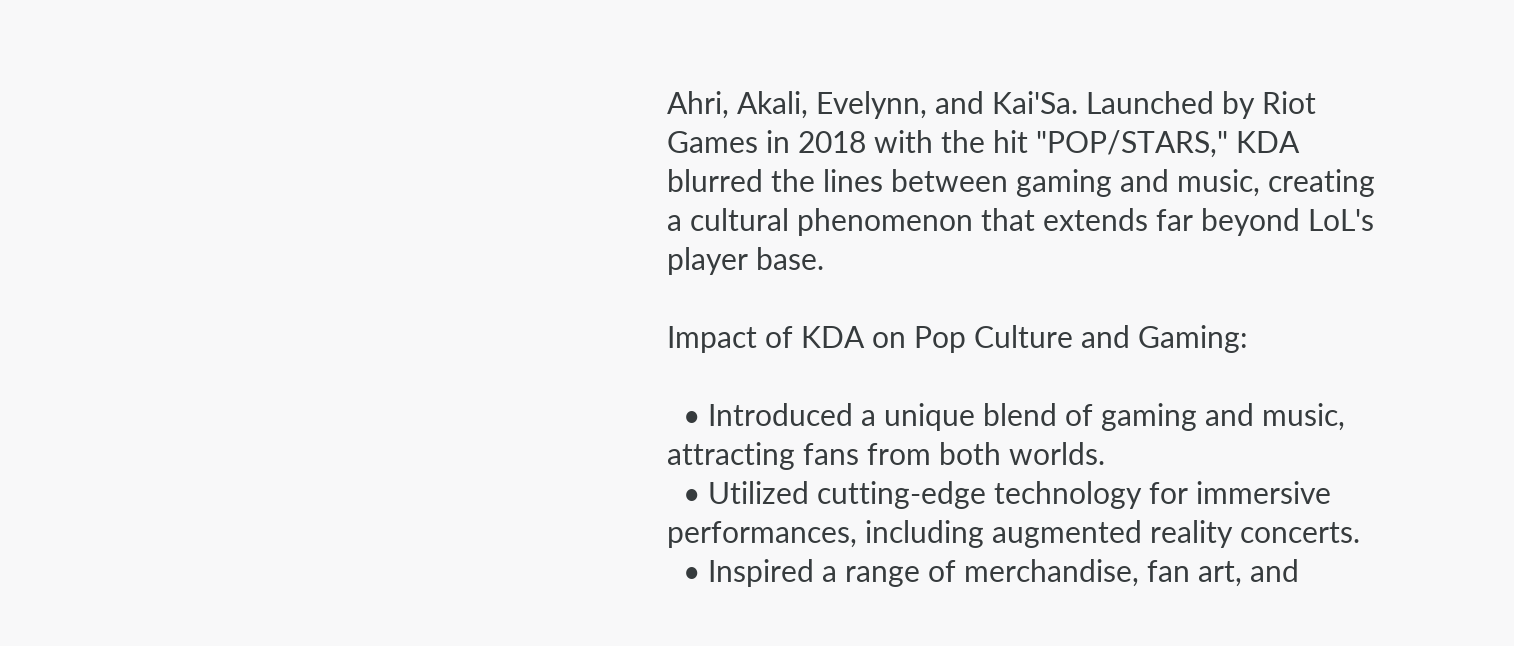Ahri, Akali, Evelynn, and Kai'Sa. Launched by Riot Games in 2018 with the hit "POP/STARS," KDA blurred the lines between gaming and music, creating a cultural phenomenon that extends far beyond LoL's player base.

Impact of KDA on Pop Culture and Gaming:

  • Introduced a unique blend of gaming and music, attracting fans from both worlds.
  • Utilized cutting-edge technology for immersive performances, including augmented reality concerts.
  • Inspired a range of merchandise, fan art, and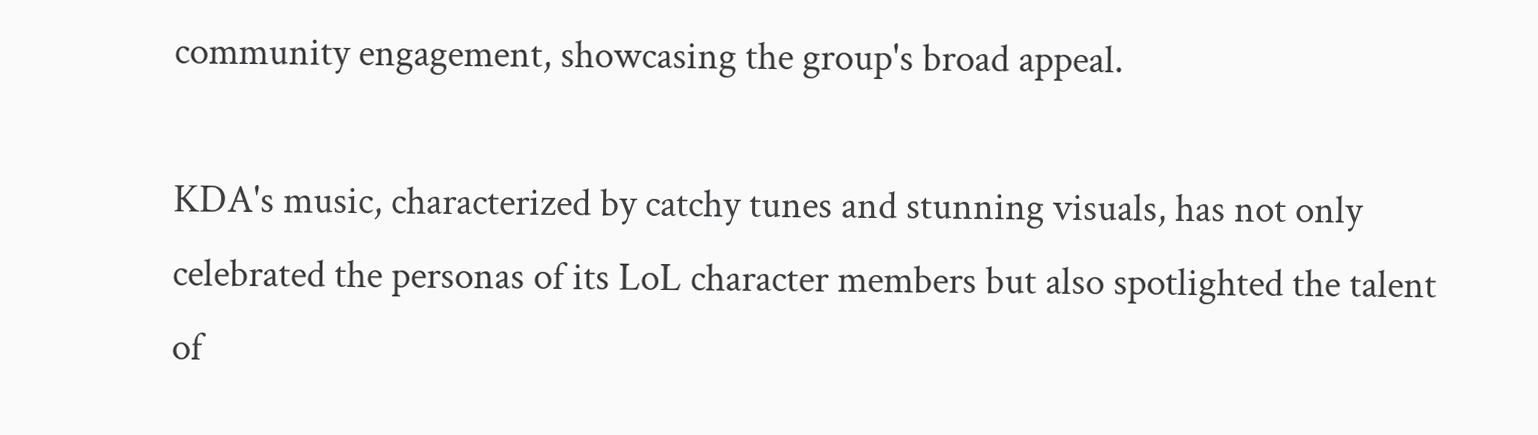community engagement, showcasing the group's broad appeal.

KDA's music, characterized by catchy tunes and stunning visuals, has not only celebrated the personas of its LoL character members but also spotlighted the talent of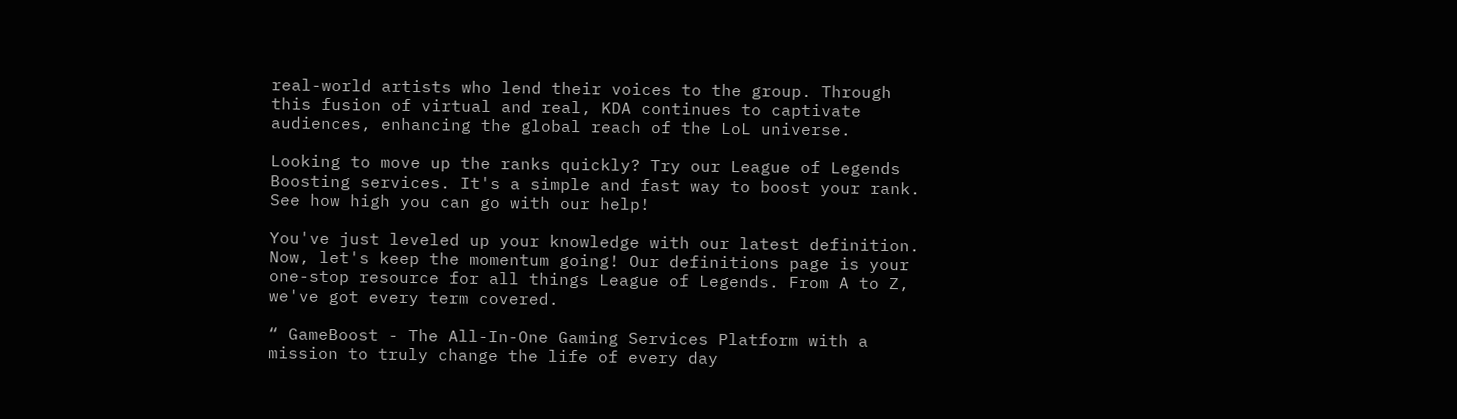real-world artists who lend their voices to the group. Through this fusion of virtual and real, KDA continues to captivate audiences, enhancing the global reach of the LoL universe.

Looking to move up the ranks quickly? Try our League of Legends Boosting services. It's a simple and fast way to boost your rank. See how high you can go with our help!

You've just leveled up your knowledge with our latest definition. Now, let's keep the momentum going! Our definitions page is your one-stop resource for all things League of Legends. From A to Z, we've got every term covered.

“ GameBoost - The All-In-One Gaming Services Platform with a mission to truly change the life of every day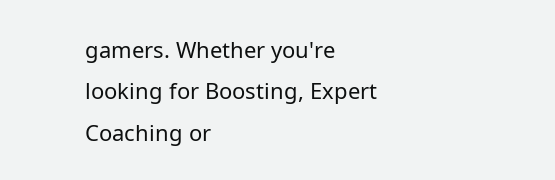gamers. Whether you're looking for Boosting, Expert Coaching or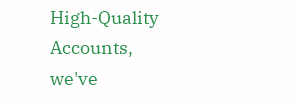High-Quality Accounts, we've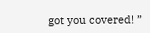got you covered! ”